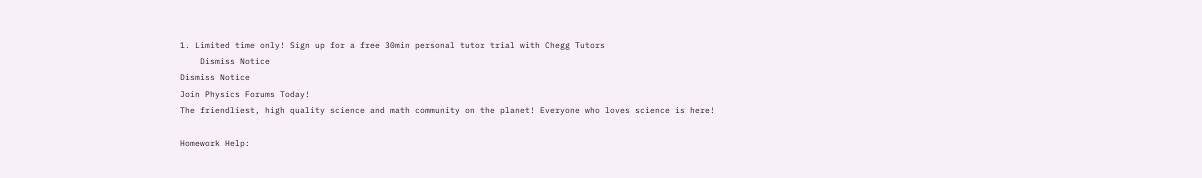1. Limited time only! Sign up for a free 30min personal tutor trial with Chegg Tutors
    Dismiss Notice
Dismiss Notice
Join Physics Forums Today!
The friendliest, high quality science and math community on the planet! Everyone who loves science is here!

Homework Help: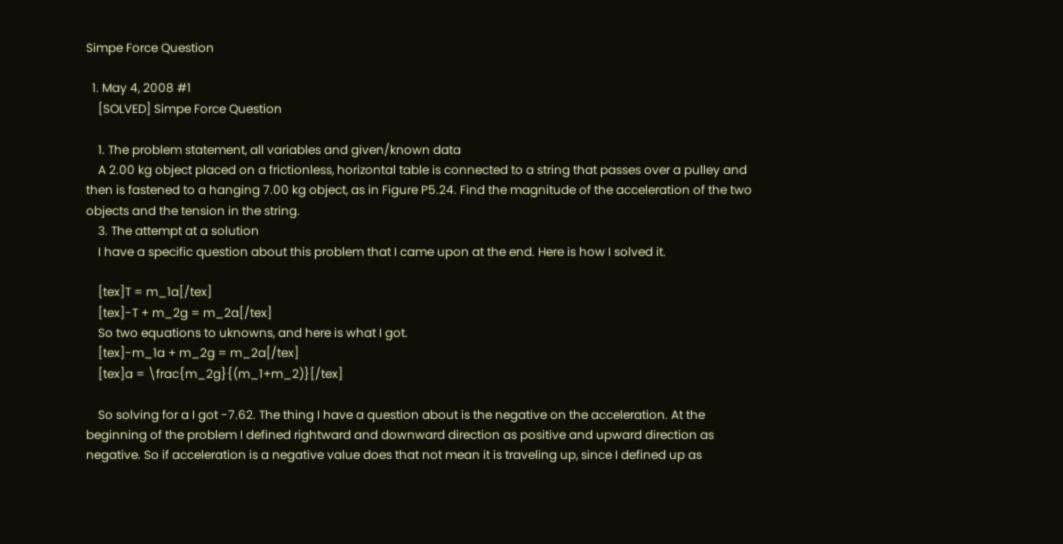Simpe Force Question

  1. May 4, 2008 #1
    [SOLVED] Simpe Force Question

    1. The problem statement, all variables and given/known data
    A 2.00 kg object placed on a frictionless, horizontal table is connected to a string that passes over a pulley and then is fastened to a hanging 7.00 kg object, as in Figure P5.24. Find the magnitude of the acceleration of the two objects and the tension in the string.
    3. The attempt at a solution
    I have a specific question about this problem that I came upon at the end. Here is how I solved it.

    [tex]T = m_1a[/tex]
    [tex]-T + m_2g = m_2a[/tex]
    So two equations to uknowns, and here is what I got.
    [tex]-m_1a + m_2g = m_2a[/tex]
    [tex]a = \frac{m_2g}{(m_1+m_2)}[/tex]

    So solving for a I got -7.62. The thing I have a question about is the negative on the acceleration. At the beginning of the problem I defined rightward and downward direction as positive and upward direction as negative. So if acceleration is a negative value does that not mean it is traveling up, since I defined up as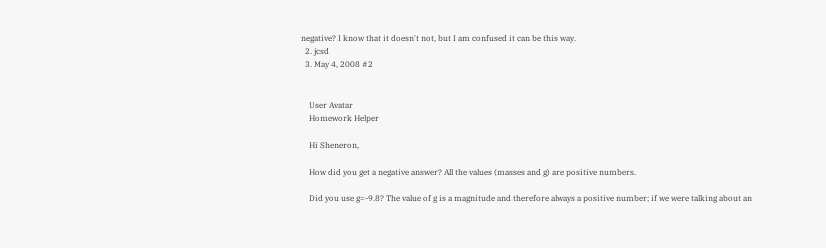negative? I know that it doesn't not, but I am confused it can be this way.
  2. jcsd
  3. May 4, 2008 #2


    User Avatar
    Homework Helper

    Hi Sheneron,

    How did you get a negative answer? All the values (masses and g) are positive numbers.

    Did you use g=-9.8? The value of g is a magnitude and therefore always a positive number; if we were talking about an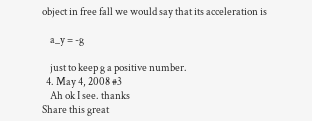object in free fall we would say that its acceleration is

    a_y = -g

    just to keep g a positive number.
  4. May 4, 2008 #3
    Ah ok I see. thanks
Share this great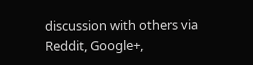discussion with others via Reddit, Google+,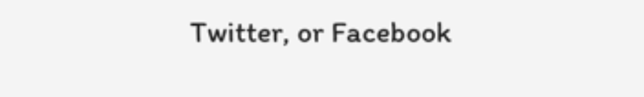Twitter, or Facebook